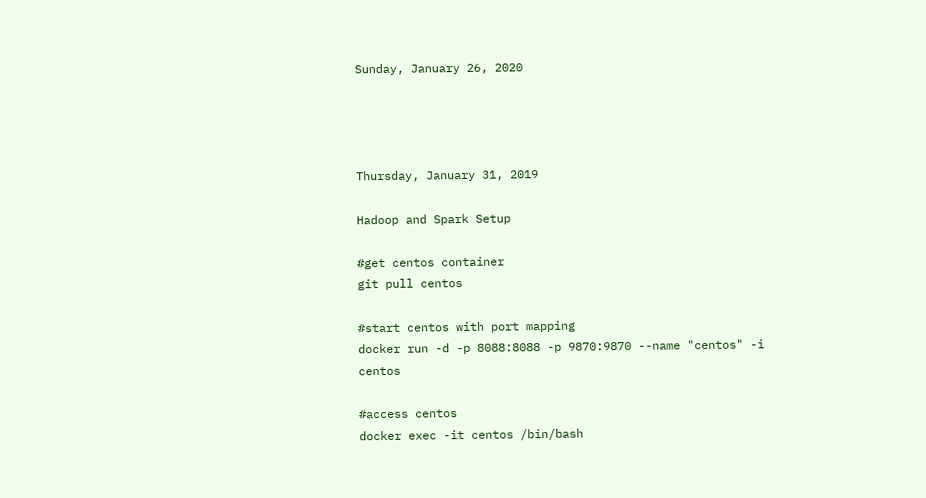Sunday, January 26, 2020




Thursday, January 31, 2019

Hadoop and Spark Setup

#get centos container
git pull centos

#start centos with port mapping
docker run -d -p 8088:8088 -p 9870:9870 --name "centos" -i centos

#access centos
docker exec -it centos /bin/bash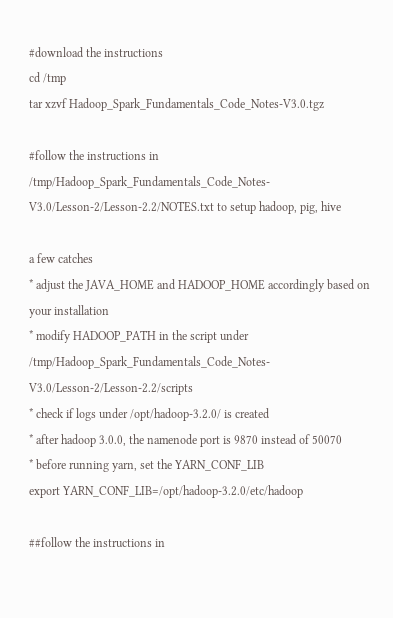#download the instructions
cd /tmp
tar xzvf Hadoop_Spark_Fundamentals_Code_Notes-V3.0.tgz

#follow the instructions in /tmp/Hadoop_Spark_Fundamentals_Code_Notes-V3.0/Lesson-2/Lesson-2.2/NOTES.txt to setup hadoop, pig, hive

a few catches
* adjust the JAVA_HOME and HADOOP_HOME accordingly based on your installation
* modify HADOOP_PATH in the script under /tmp/Hadoop_Spark_Fundamentals_Code_Notes-V3.0/Lesson-2/Lesson-2.2/scripts
* check if logs under /opt/hadoop-3.2.0/ is created
* after hadoop 3.0.0, the namenode port is 9870 instead of 50070
* before running yarn, set the YARN_CONF_LIB
export YARN_CONF_LIB=/opt/hadoop-3.2.0/etc/hadoop

##follow the instructions in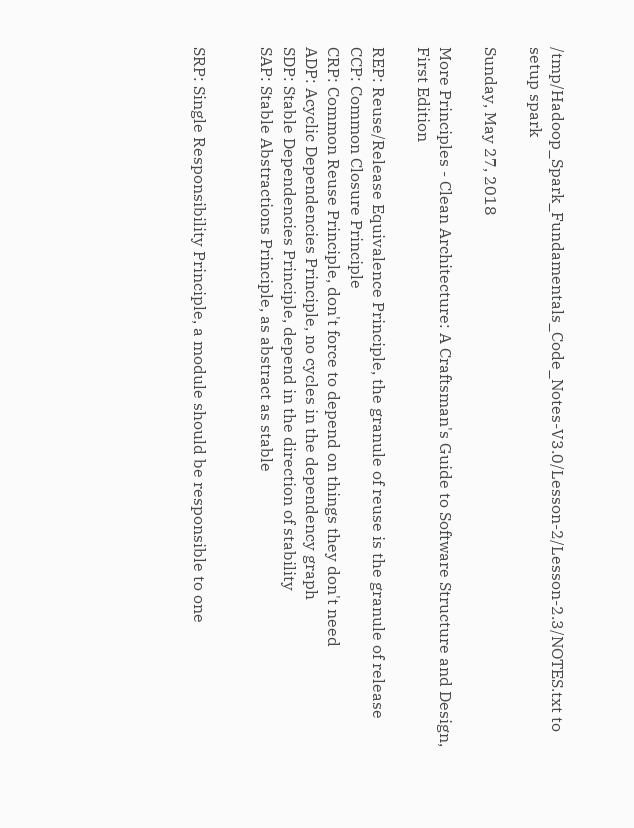/tmp/Hadoop_Spark_Fundamentals_Code_Notes-V3.0/Lesson-2/Lesson-2.3/NOTES.txt to setup spark

Sunday, May 27, 2018

More Principles - Clean Architecture: A Craftsman's Guide to Software Structure and Design, First Edition

REP: Reuse/Release Equivalence Principle, the granule of reuse is the granule of release
CCP: Common Closure Principle
CRP: Common Reuse Principle, don't force to depend on things they don't need
ADP: Acyclic Dependencies Principle, no cycles in the dependency graph
SDP: Stable Dependencies Principle, depend in the direction of stability
SAP: Stable Abstractions Principle, as abstract as stable


SRP: Single Responsibility Principle, a module should be responsible to one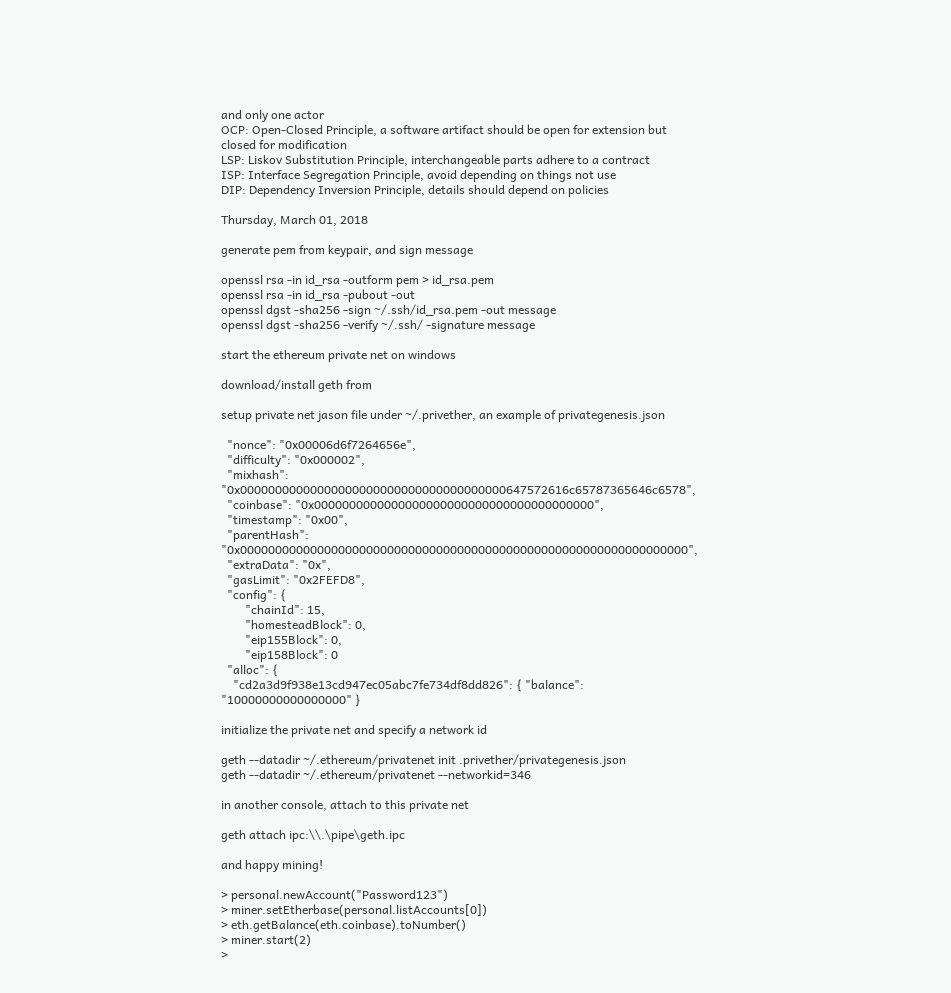and only one actor
OCP: Open-Closed Principle, a software artifact should be open for extension but closed for modification
LSP: Liskov Substitution Principle, interchangeable parts adhere to a contract
ISP: Interface Segregation Principle, avoid depending on things not use
DIP: Dependency Inversion Principle, details should depend on policies

Thursday, March 01, 2018

generate pem from keypair, and sign message

openssl rsa -in id_rsa -outform pem > id_rsa.pem
openssl rsa -in id_rsa -pubout -out
openssl dgst -sha256 -sign ~/.ssh/id_rsa.pem -out message
openssl dgst -sha256 -verify ~/.ssh/ -signature message

start the ethereum private net on windows

download/install geth from

setup private net jason file under ~/.privether, an example of privategenesis.json

  "nonce": "0x00006d6f7264656e",
  "difficulty": "0x000002",
  "mixhash": "0x00000000000000000000000000000000000000647572616c65787365646c6578",
  "coinbase": "0x0000000000000000000000000000000000000000",
  "timestamp": "0x00",
  "parentHash": "0x0000000000000000000000000000000000000000000000000000000000000000",
  "extraData": "0x",
  "gasLimit": "0x2FEFD8",
  "config": {
        "chainId": 15,
        "homesteadBlock": 0,
        "eip155Block": 0,
        "eip158Block": 0
  "alloc": {
    "cd2a3d9f938e13cd947ec05abc7fe734df8dd826": { "balance": "10000000000000000" }

initialize the private net and specify a network id

geth --datadir ~/.ethereum/privatenet init .privether/privategenesis.json
geth --datadir ~/.ethereum/privatenet --networkid=346

in another console, attach to this private net

geth attach ipc:\\.\pipe\geth.ipc

and happy mining!

> personal.newAccount("Password123")
> miner.setEtherbase(personal.listAccounts[0])
> eth.getBalance(eth.coinbase).toNumber()
> miner.start(2)
>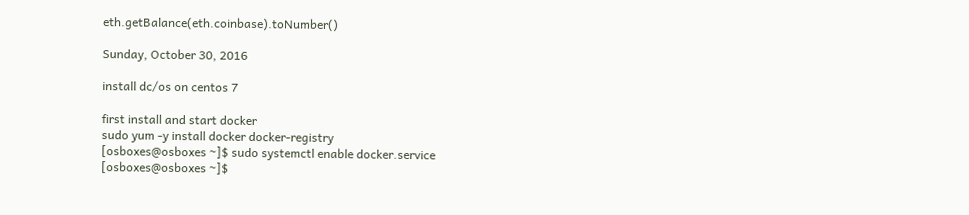eth.getBalance(eth.coinbase).toNumber()

Sunday, October 30, 2016

install dc/os on centos 7

first install and start docker
sudo yum -y install docker docker-registry
[osboxes@osboxes ~]$ sudo systemctl enable docker.service
[osboxes@osboxes ~]$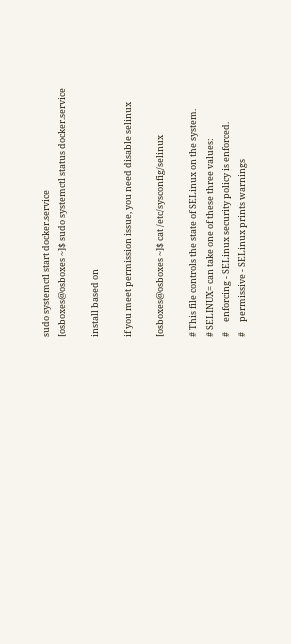sudo systemctl start docker.service
[osboxes@osboxes ~]$ sudo systemctl status docker.service

install based on

if you meet permission issue, you need disable selinux

[osboxes@osboxes ~]$ cat /etc/sysconfig/selinux

# This file controls the state of SELinux on the system.
# SELINUX= can take one of these three values:
#     enforcing - SELinux security policy is enforced.
#     permissive - SELinux prints warnings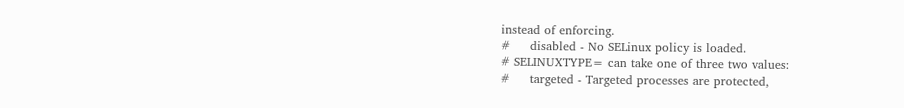instead of enforcing.
#     disabled - No SELinux policy is loaded.
# SELINUXTYPE= can take one of three two values:
#     targeted - Targeted processes are protected,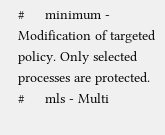#     minimum - Modification of targeted policy. Only selected processes are protected.
#     mls - Multi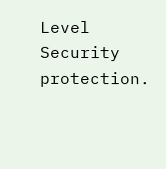Level Security protection.